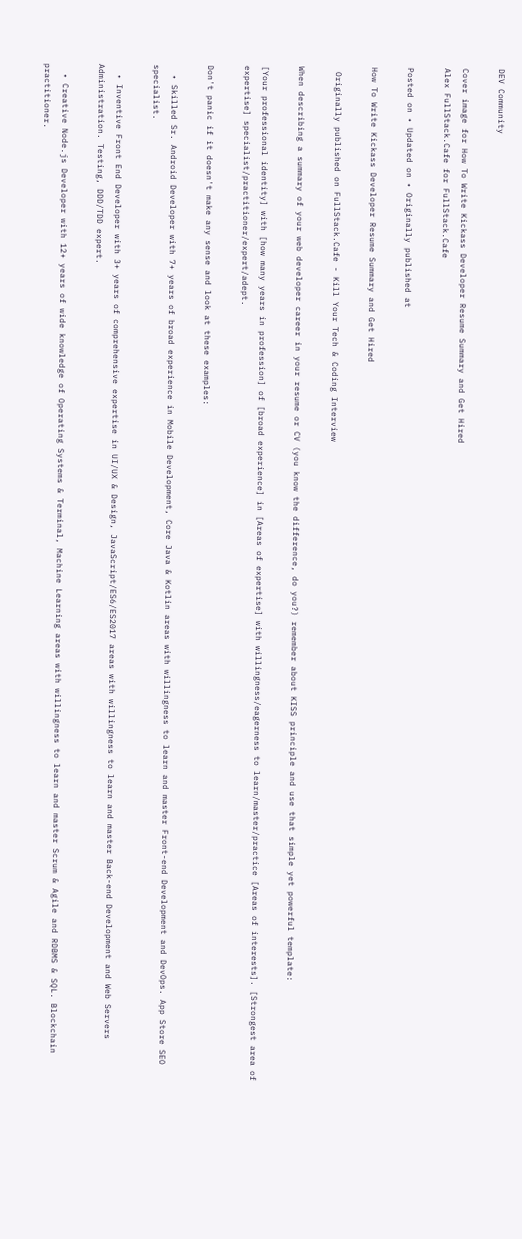DEV Community

Cover image for How To Write Kickass Developer Resume Summary and Get Hired
Alex FullStack.Cafe for FullStack.Cafe

Posted on • Updated on • Originally published at

How To Write Kickass Developer Resume Summary and Get Hired

 Originally published on FullStack.Cafe - Kill Your Tech & Coding Interview

When describing a summary of your web developer career in your resume or CV (you know the difference, do you?) remember about KISS principle and use that simple yet powerful template:

[Your professional identity] with [how many years in profession] of [broad experience] in [Areas of expertise] with willingness/eagerness to learn/master/practice [Areas of interests]. [Strongest area of expertise] specialist/practitioner/expert/adept.

Don't panic if it doesn't make any sense and look at these examples:

  • Skilled Sr. Android Developer with 7+ years of broad experience in Mobile Development, Core Java & Kotlin areas with willingness to learn and master Front-end Development and DevOps. App Store SEO specialist.

  • Inventive Front End Developer with 3+ years of comprehensive expertise in UI/UX & Design, JavaScript/ES6/ES2017 areas with willingness to learn and master Back-end Development and Web Servers Administration. Testing, DDD/TDD expert.

  • Creative Node.js Developer with 12+ years of wide knowledge of Operating Systems & Terminal, Machine Learning areas with willingness to learn and master Scrum & Agile and RDBMS & SQL. Blockchain practitioner.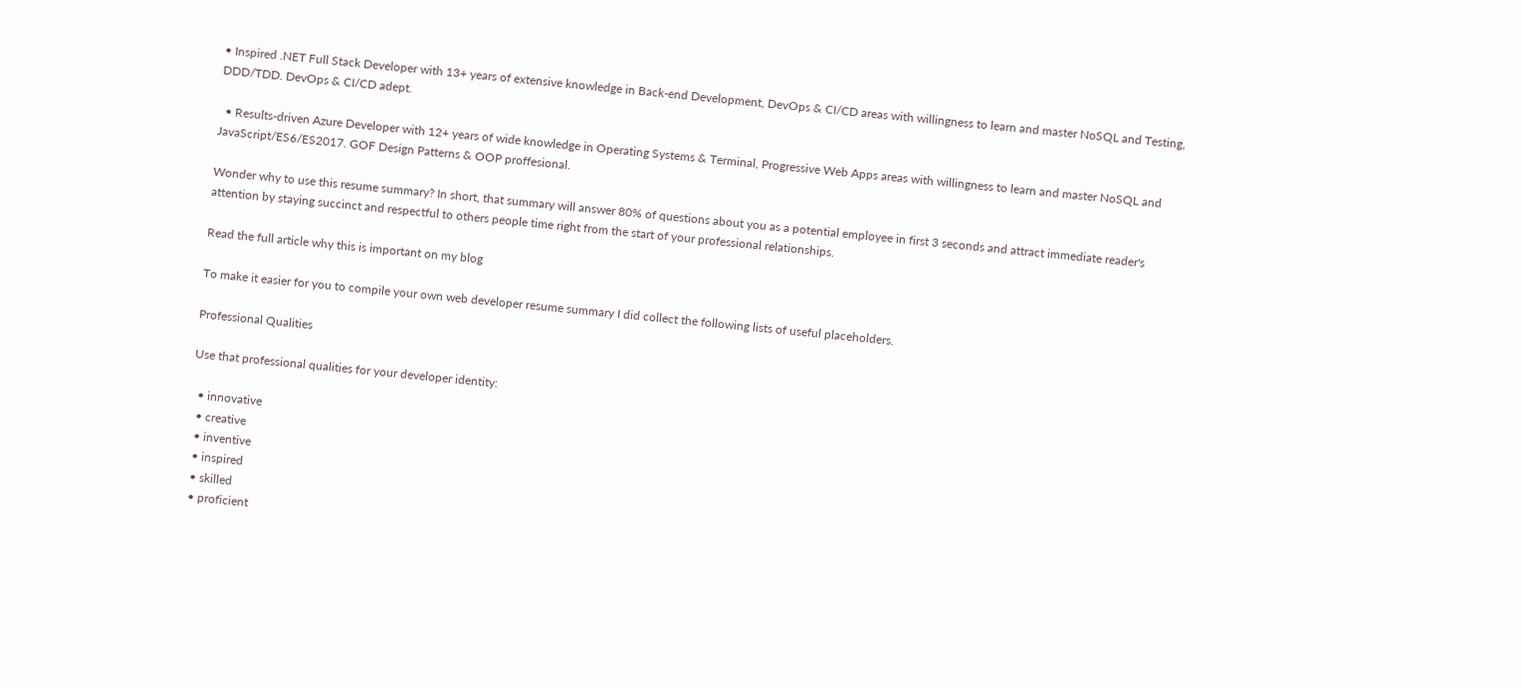• Inspired .NET Full Stack Developer with 13+ years of extensive knowledge in Back-end Development, DevOps & CI/CD areas with willingness to learn and master NoSQL and Testing, DDD/TDD. DevOps & CI/CD adept.

  • Results-driven Azure Developer with 12+ years of wide knowledge in Operating Systems & Terminal, Progressive Web Apps areas with willingness to learn and master NoSQL and JavaScript/ES6/ES2017. GOF Design Patterns & OOP proffesional.

Wonder why to use this resume summary? In short, that summary will answer 80% of questions about you as a potential employee in first 3 seconds and attract immediate reader's attention by staying succinct and respectful to others people time right from the start of your professional relationships.

Read the full article why this is important on my blog

To make it easier for you to compile your own web developer resume summary I did collect the following lists of useful placeholders.

Professional Qualities

Use that professional qualities for your developer identity:

  • innovative
  • creative
  • inventive
  • inspired
  • skilled
  • proficient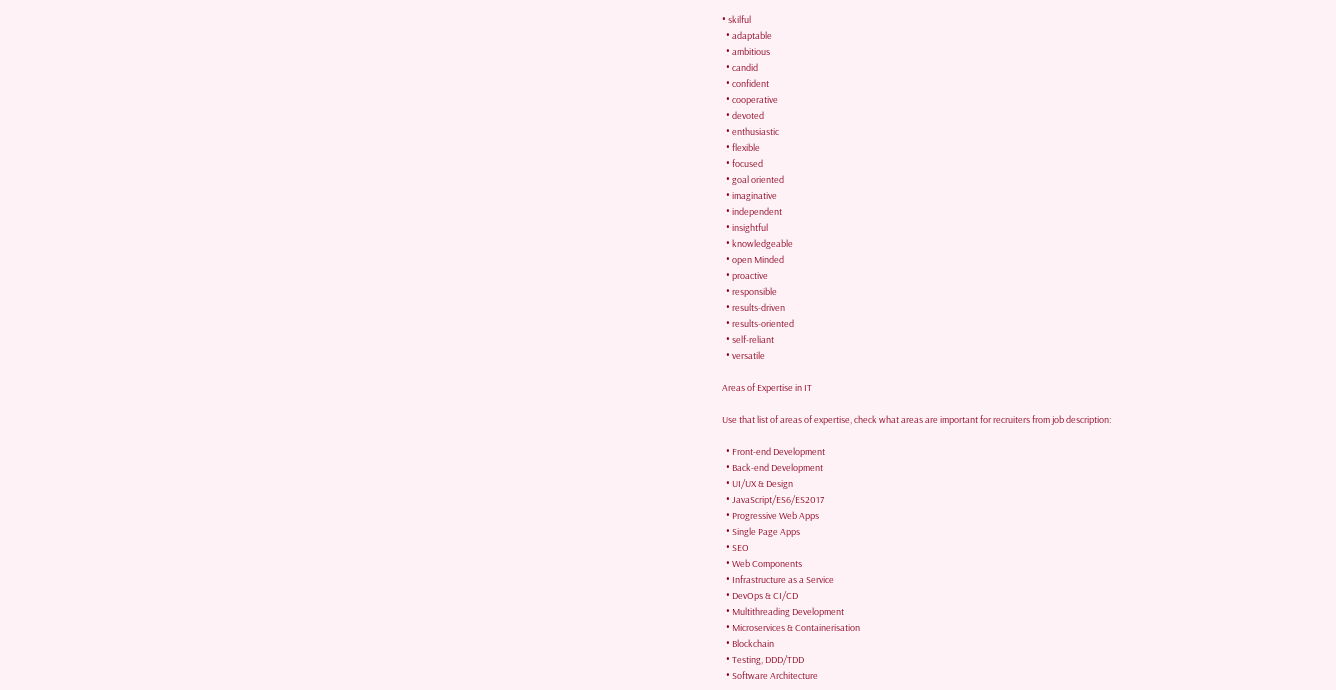• skilful
  • adaptable
  • ambitious
  • candid
  • confident
  • cooperative
  • devoted
  • enthusiastic
  • flexible
  • focused
  • goal oriented
  • imaginative
  • independent
  • insightful
  • knowledgeable
  • open Minded
  • proactive
  • responsible
  • results-driven
  • results-oriented
  • self-reliant
  • versatile

Areas of Expertise in IT

Use that list of areas of expertise, check what areas are important for recruiters from job description:

  • Front-end Development
  • Back-end Development
  • UI/UX & Design
  • JavaScript/ES6/ES2017
  • Progressive Web Apps
  • Single Page Apps
  • SEO
  • Web Components
  • Infrastructure as a Service
  • DevOps & CI/CD
  • Multithreading Development
  • Microservices & Containerisation
  • Blockchain
  • Testing, DDD/TDD
  • Software Architecture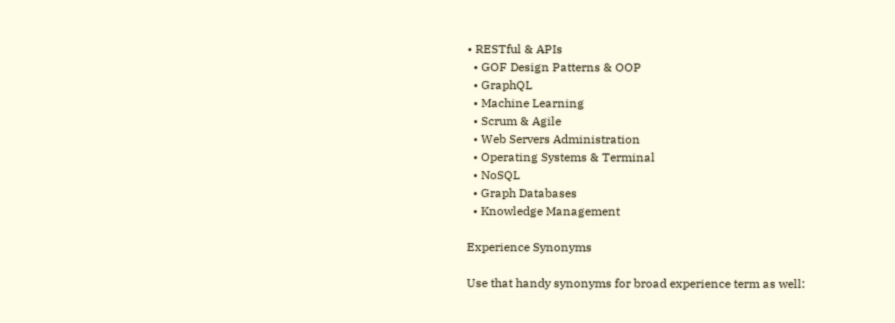• RESTful & APIs
  • GOF Design Patterns & OOP
  • GraphQL
  • Machine Learning
  • Scrum & Agile
  • Web Servers Administration
  • Operating Systems & Terminal
  • NoSQL
  • Graph Databases
  • Knowledge Management

Experience Synonyms

Use that handy synonyms for broad experience term as well: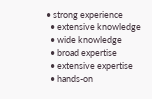• strong experience
  • extensive knowledge
  • wide knowledge
  • broad expertise
  • extensive expertise
  • hands-on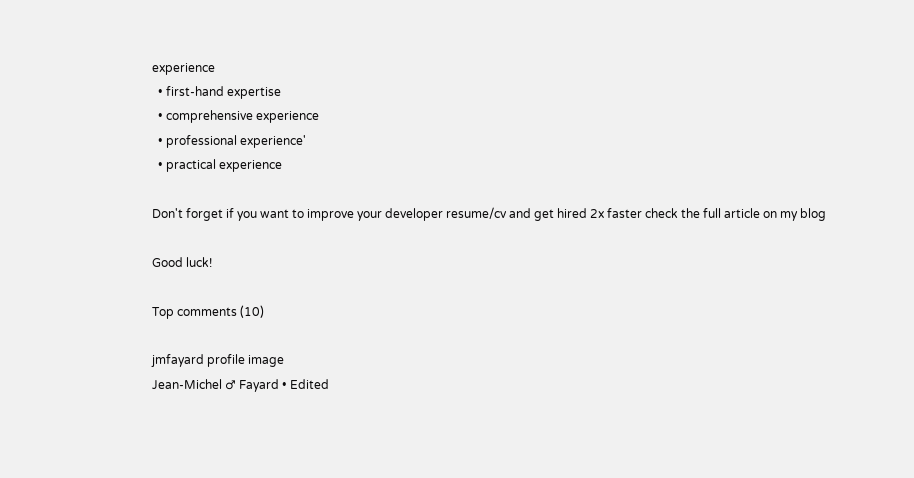experience
  • first-hand expertise
  • comprehensive experience
  • professional experience'
  • practical experience

Don't forget if you want to improve your developer resume/cv and get hired 2x faster check the full article on my blog

Good luck!

Top comments (10)

jmfayard profile image
Jean-Michel ♂ Fayard • Edited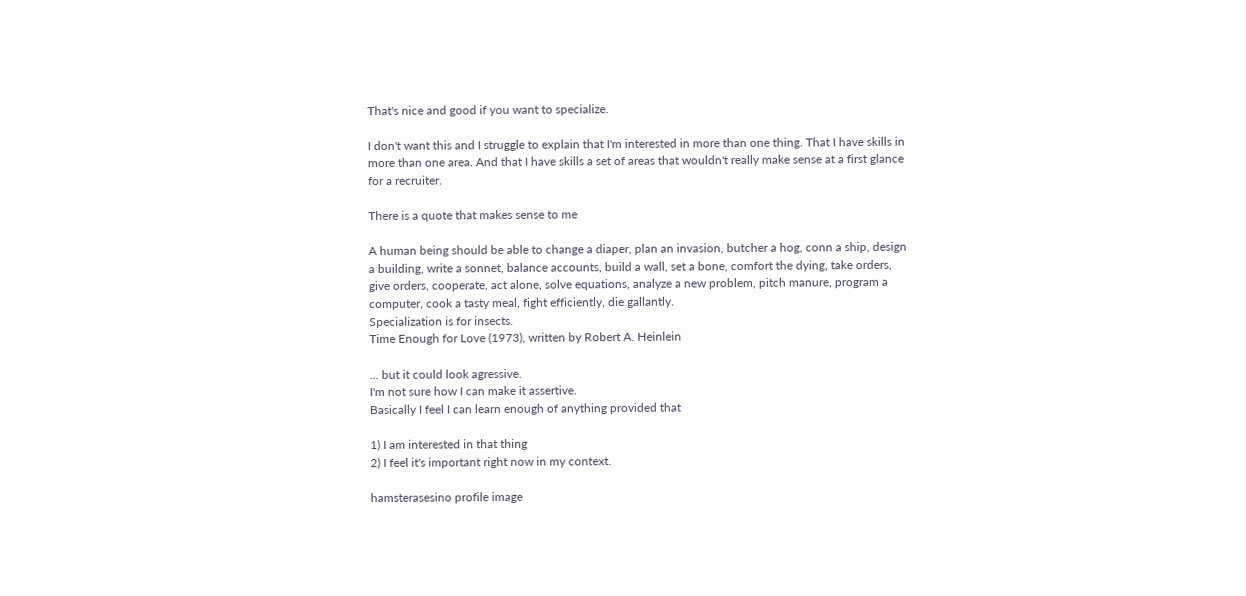That's nice and good if you want to specialize.

I don't want this and I struggle to explain that I'm interested in more than one thing. That I have skills in more than one area. And that I have skills a set of areas that wouldn't really make sense at a first glance for a recruiter.

There is a quote that makes sense to me

A human being should be able to change a diaper, plan an invasion, butcher a hog, conn a ship, design a building, write a sonnet, balance accounts, build a wall, set a bone, comfort the dying, take orders, give orders, cooperate, act alone, solve equations, analyze a new problem, pitch manure, program a computer, cook a tasty meal, fight efficiently, die gallantly.
Specialization is for insects.
Time Enough for Love (1973), written by Robert A. Heinlein

... but it could look agressive.
I'm not sure how I can make it assertive.
Basically I feel I can learn enough of anything provided that

1) I am interested in that thing
2) I feel it's important right now in my context.

hamsterasesino profile image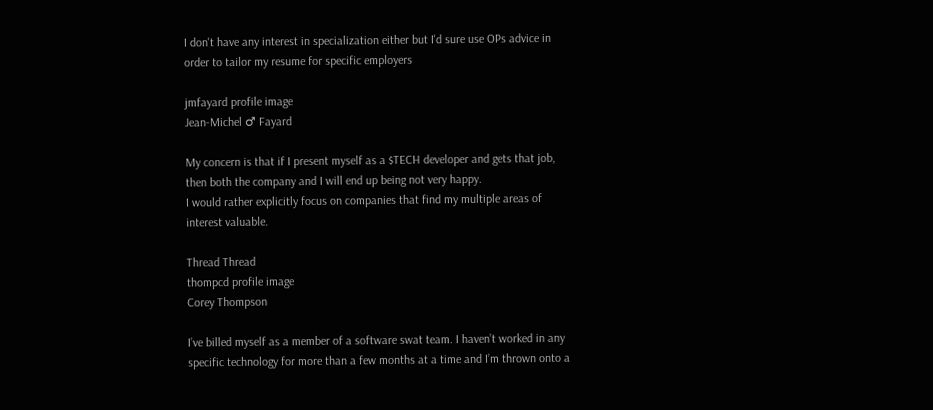I don't have any interest in specialization either but I'd sure use OPs advice in order to tailor my resume for specific employers

jmfayard profile image
Jean-Michel ♂ Fayard

My concern is that if I present myself as a $TECH developer and gets that job, then both the company and I will end up being not very happy.
I would rather explicitly focus on companies that find my multiple areas of interest valuable.

Thread Thread
thompcd profile image
Corey Thompson

I’ve billed myself as a member of a software swat team. I haven’t worked in any specific technology for more than a few months at a time and I’m thrown onto a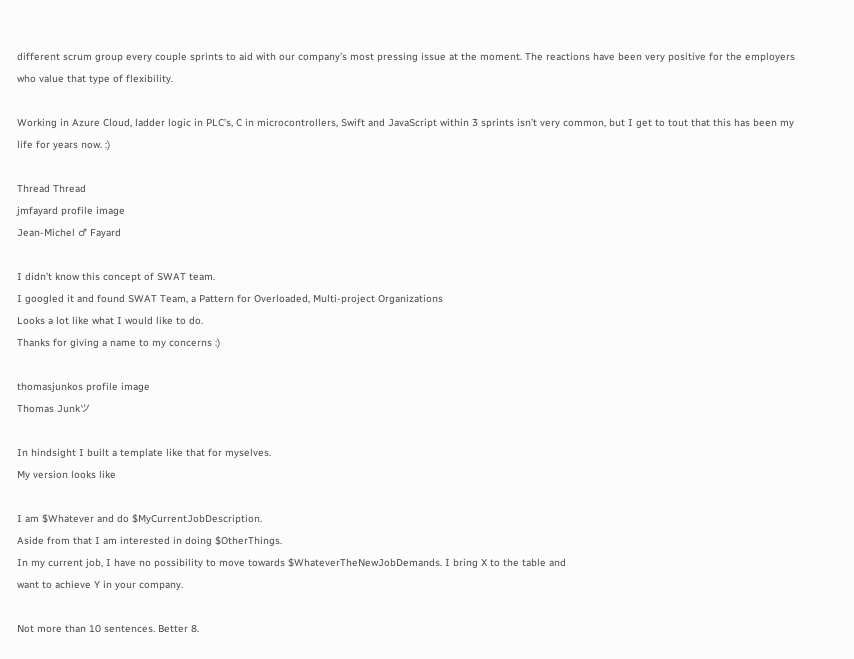different scrum group every couple sprints to aid with our company’s most pressing issue at the moment. The reactions have been very positive for the employers who value that type of flexibility.

Working in Azure Cloud, ladder logic in PLC’s, C in microcontrollers, Swift and JavaScript within 3 sprints isn’t very common, but I get to tout that this has been my life for years now. :)

Thread Thread
jmfayard profile image
Jean-Michel ♂ Fayard

I didn't know this concept of SWAT team.
I googled it and found SWAT Team, a Pattern for Overloaded, Multi-project Organizations
Looks a lot like what I would like to do.
Thanks for giving a name to my concerns :)

thomasjunkos profile image
Thomas Junkツ

In hindsight I built a template like that for myselves.
My version looks like

I am $Whatever and do $MyCurrentJobDescription.
Aside from that I am interested in doing $OtherThings.
In my current job, I have no possibility to move towards $WhateverTheNewJobDemands. I bring X to the table and
want to achieve Y in your company.

Not more than 10 sentences. Better 8.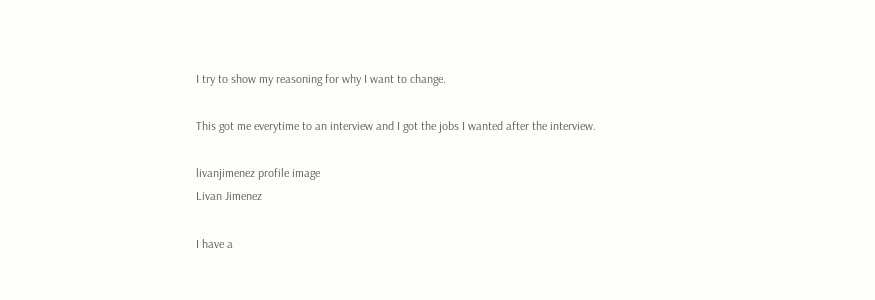I try to show my reasoning for why I want to change.

This got me everytime to an interview and I got the jobs I wanted after the interview.

livanjimenez profile image
Livan Jimenez

I have a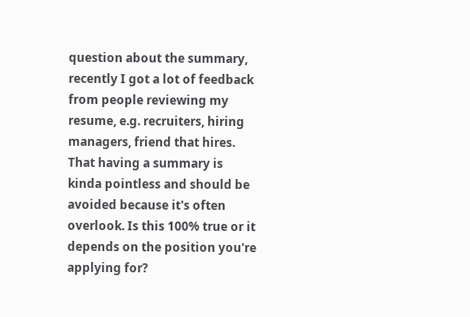question about the summary, recently I got a lot of feedback from people reviewing my resume, e.g. recruiters, hiring managers, friend that hires. That having a summary is kinda pointless and should be avoided because it's often overlook. Is this 100% true or it depends on the position you're applying for?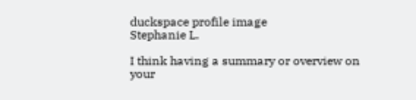duckspace profile image
Stephanie L.

I think having a summary or overview on your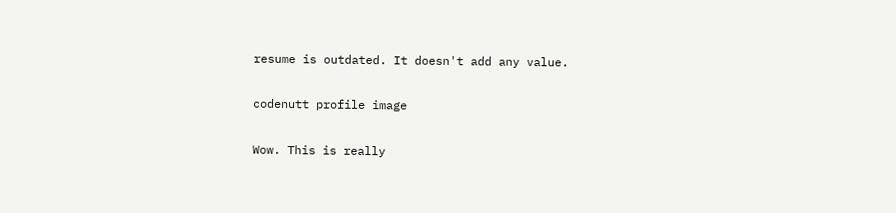resume is outdated. It doesn't add any value.

codenutt profile image

Wow. This is really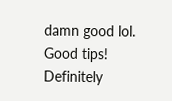damn good lol. Good tips! Definitely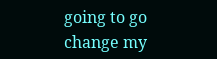going to go change my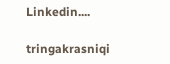Linkedin....

tringakrasniqi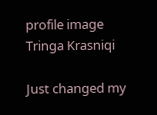profile image
Tringa Krasniqi

Just changed my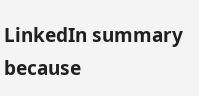LinkedIn summary because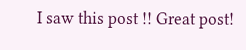I saw this post !! Great post!